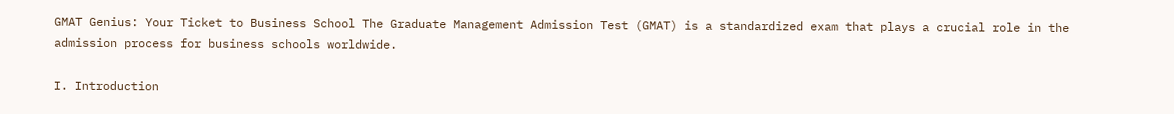GMAT Genius: Your Ticket to Business School The Graduate Management Admission Test (GMAT) is a standardized exam that plays a crucial role in the admission process for business schools worldwide.

I. Introduction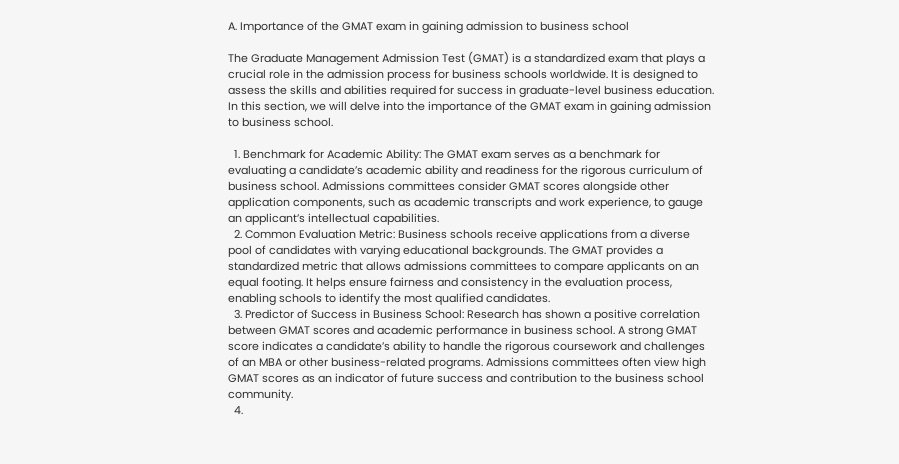A. Importance of the GMAT exam in gaining admission to business school

The Graduate Management Admission Test (GMAT) is a standardized exam that plays a crucial role in the admission process for business schools worldwide. It is designed to assess the skills and abilities required for success in graduate-level business education. In this section, we will delve into the importance of the GMAT exam in gaining admission to business school.

  1. Benchmark for Academic Ability: The GMAT exam serves as a benchmark for evaluating a candidate’s academic ability and readiness for the rigorous curriculum of business school. Admissions committees consider GMAT scores alongside other application components, such as academic transcripts and work experience, to gauge an applicant’s intellectual capabilities.
  2. Common Evaluation Metric: Business schools receive applications from a diverse pool of candidates with varying educational backgrounds. The GMAT provides a standardized metric that allows admissions committees to compare applicants on an equal footing. It helps ensure fairness and consistency in the evaluation process, enabling schools to identify the most qualified candidates.
  3. Predictor of Success in Business School: Research has shown a positive correlation between GMAT scores and academic performance in business school. A strong GMAT score indicates a candidate’s ability to handle the rigorous coursework and challenges of an MBA or other business-related programs. Admissions committees often view high GMAT scores as an indicator of future success and contribution to the business school community.
  4.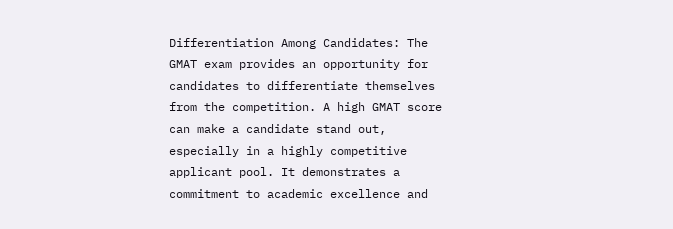Differentiation Among Candidates: The GMAT exam provides an opportunity for candidates to differentiate themselves from the competition. A high GMAT score can make a candidate stand out, especially in a highly competitive applicant pool. It demonstrates a commitment to academic excellence and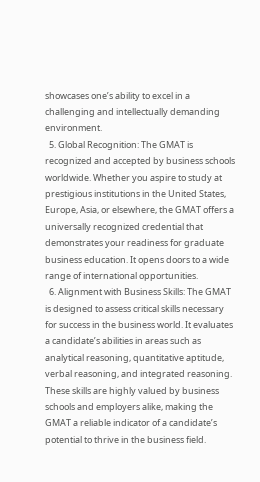showcases one’s ability to excel in a challenging and intellectually demanding environment.
  5. Global Recognition: The GMAT is recognized and accepted by business schools worldwide. Whether you aspire to study at prestigious institutions in the United States, Europe, Asia, or elsewhere, the GMAT offers a universally recognized credential that demonstrates your readiness for graduate business education. It opens doors to a wide range of international opportunities.
  6. Alignment with Business Skills: The GMAT is designed to assess critical skills necessary for success in the business world. It evaluates a candidate’s abilities in areas such as analytical reasoning, quantitative aptitude, verbal reasoning, and integrated reasoning. These skills are highly valued by business schools and employers alike, making the GMAT a reliable indicator of a candidate’s potential to thrive in the business field.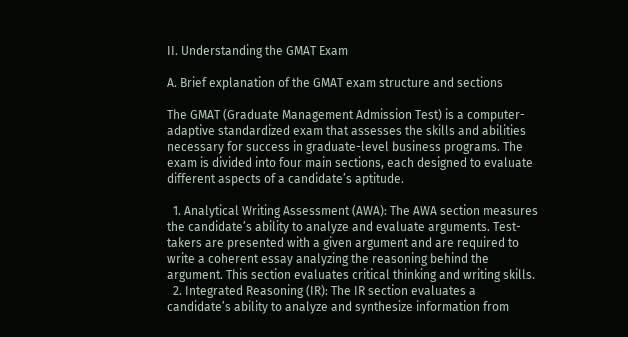II. Understanding the GMAT Exam

A. Brief explanation of the GMAT exam structure and sections

The GMAT (Graduate Management Admission Test) is a computer-adaptive standardized exam that assesses the skills and abilities necessary for success in graduate-level business programs. The exam is divided into four main sections, each designed to evaluate different aspects of a candidate’s aptitude.

  1. Analytical Writing Assessment (AWA): The AWA section measures the candidate’s ability to analyze and evaluate arguments. Test-takers are presented with a given argument and are required to write a coherent essay analyzing the reasoning behind the argument. This section evaluates critical thinking and writing skills.
  2. Integrated Reasoning (IR): The IR section evaluates a candidate’s ability to analyze and synthesize information from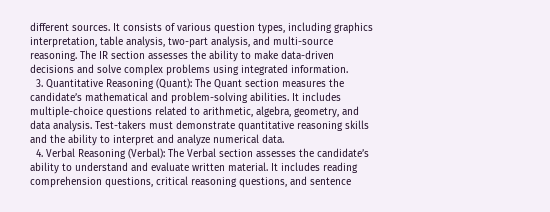different sources. It consists of various question types, including graphics interpretation, table analysis, two-part analysis, and multi-source reasoning. The IR section assesses the ability to make data-driven decisions and solve complex problems using integrated information.
  3. Quantitative Reasoning (Quant): The Quant section measures the candidate’s mathematical and problem-solving abilities. It includes multiple-choice questions related to arithmetic, algebra, geometry, and data analysis. Test-takers must demonstrate quantitative reasoning skills and the ability to interpret and analyze numerical data.
  4. Verbal Reasoning (Verbal): The Verbal section assesses the candidate’s ability to understand and evaluate written material. It includes reading comprehension questions, critical reasoning questions, and sentence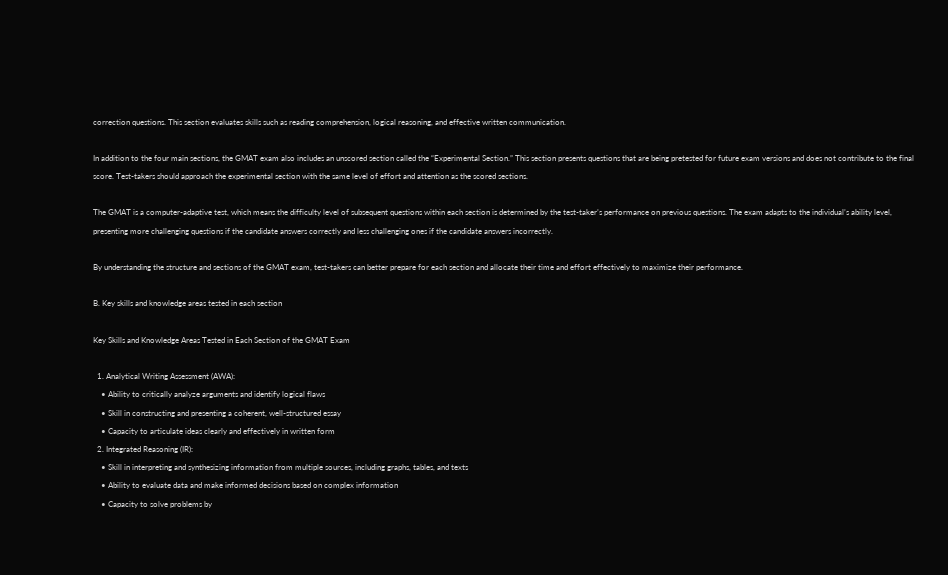correction questions. This section evaluates skills such as reading comprehension, logical reasoning, and effective written communication.

In addition to the four main sections, the GMAT exam also includes an unscored section called the “Experimental Section.” This section presents questions that are being pretested for future exam versions and does not contribute to the final score. Test-takers should approach the experimental section with the same level of effort and attention as the scored sections.

The GMAT is a computer-adaptive test, which means the difficulty level of subsequent questions within each section is determined by the test-taker’s performance on previous questions. The exam adapts to the individual’s ability level, presenting more challenging questions if the candidate answers correctly and less challenging ones if the candidate answers incorrectly.

By understanding the structure and sections of the GMAT exam, test-takers can better prepare for each section and allocate their time and effort effectively to maximize their performance.

B. Key skills and knowledge areas tested in each section

Key Skills and Knowledge Areas Tested in Each Section of the GMAT Exam

  1. Analytical Writing Assessment (AWA):
    • Ability to critically analyze arguments and identify logical flaws
    • Skill in constructing and presenting a coherent, well-structured essay
    • Capacity to articulate ideas clearly and effectively in written form
  2. Integrated Reasoning (IR):
    • Skill in interpreting and synthesizing information from multiple sources, including graphs, tables, and texts
    • Ability to evaluate data and make informed decisions based on complex information
    • Capacity to solve problems by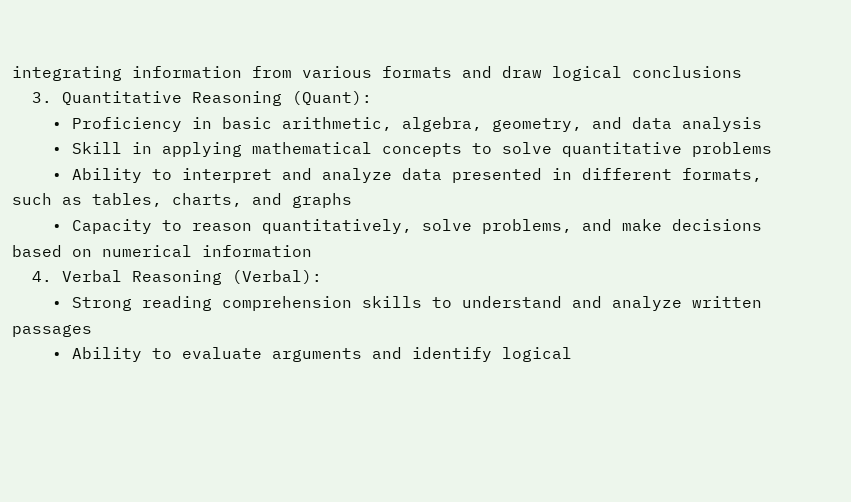integrating information from various formats and draw logical conclusions
  3. Quantitative Reasoning (Quant):
    • Proficiency in basic arithmetic, algebra, geometry, and data analysis
    • Skill in applying mathematical concepts to solve quantitative problems
    • Ability to interpret and analyze data presented in different formats, such as tables, charts, and graphs
    • Capacity to reason quantitatively, solve problems, and make decisions based on numerical information
  4. Verbal Reasoning (Verbal):
    • Strong reading comprehension skills to understand and analyze written passages
    • Ability to evaluate arguments and identify logical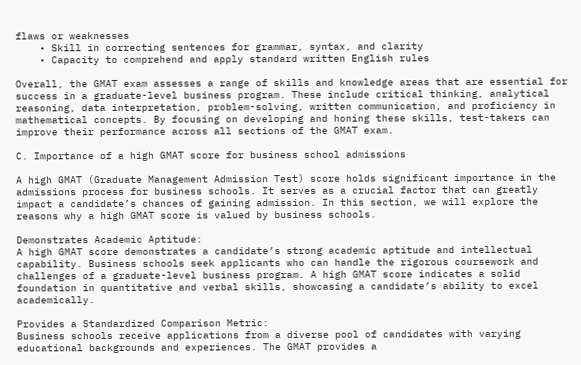flaws or weaknesses
    • Skill in correcting sentences for grammar, syntax, and clarity
    • Capacity to comprehend and apply standard written English rules

Overall, the GMAT exam assesses a range of skills and knowledge areas that are essential for success in a graduate-level business program. These include critical thinking, analytical reasoning, data interpretation, problem-solving, written communication, and proficiency in mathematical concepts. By focusing on developing and honing these skills, test-takers can improve their performance across all sections of the GMAT exam.

C. Importance of a high GMAT score for business school admissions

A high GMAT (Graduate Management Admission Test) score holds significant importance in the admissions process for business schools. It serves as a crucial factor that can greatly impact a candidate’s chances of gaining admission. In this section, we will explore the reasons why a high GMAT score is valued by business schools.

Demonstrates Academic Aptitude:
A high GMAT score demonstrates a candidate’s strong academic aptitude and intellectual capability. Business schools seek applicants who can handle the rigorous coursework and challenges of a graduate-level business program. A high GMAT score indicates a solid foundation in quantitative and verbal skills, showcasing a candidate’s ability to excel academically.

Provides a Standardized Comparison Metric:
Business schools receive applications from a diverse pool of candidates with varying educational backgrounds and experiences. The GMAT provides a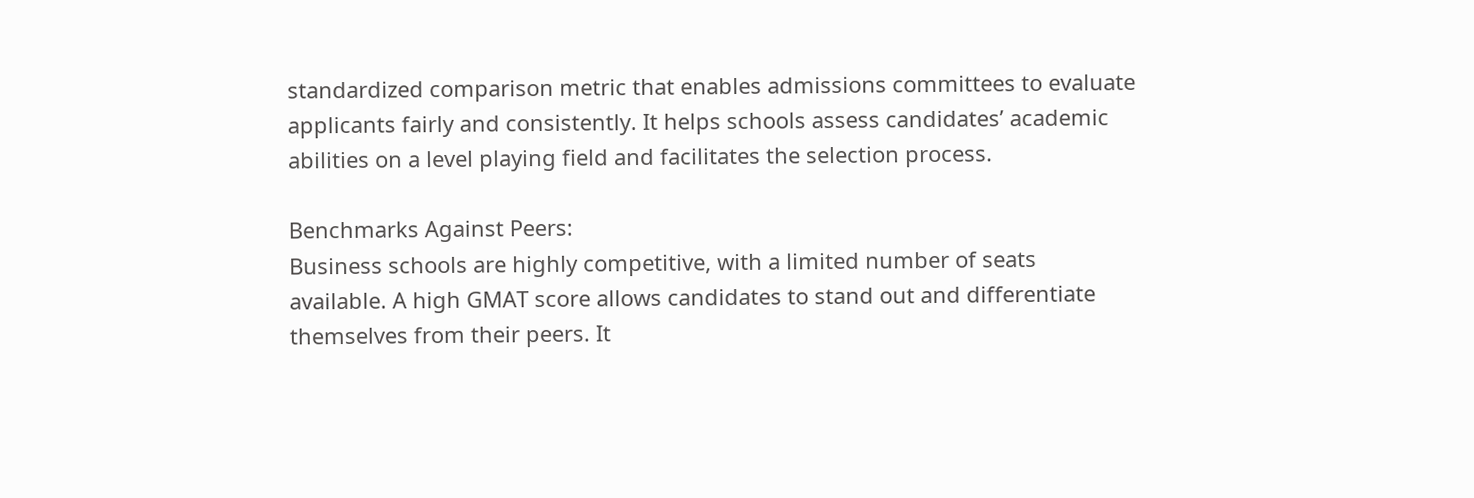standardized comparison metric that enables admissions committees to evaluate applicants fairly and consistently. It helps schools assess candidates’ academic abilities on a level playing field and facilitates the selection process.

Benchmarks Against Peers:
Business schools are highly competitive, with a limited number of seats available. A high GMAT score allows candidates to stand out and differentiate themselves from their peers. It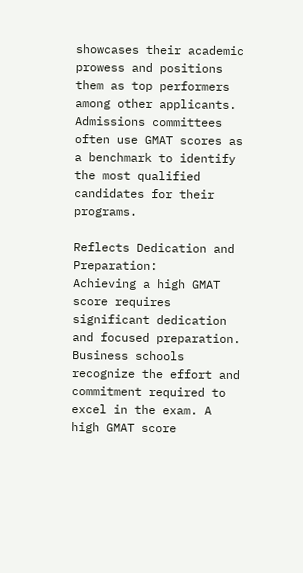showcases their academic prowess and positions them as top performers among other applicants. Admissions committees often use GMAT scores as a benchmark to identify the most qualified candidates for their programs.

Reflects Dedication and Preparation:
Achieving a high GMAT score requires significant dedication and focused preparation. Business schools recognize the effort and commitment required to excel in the exam. A high GMAT score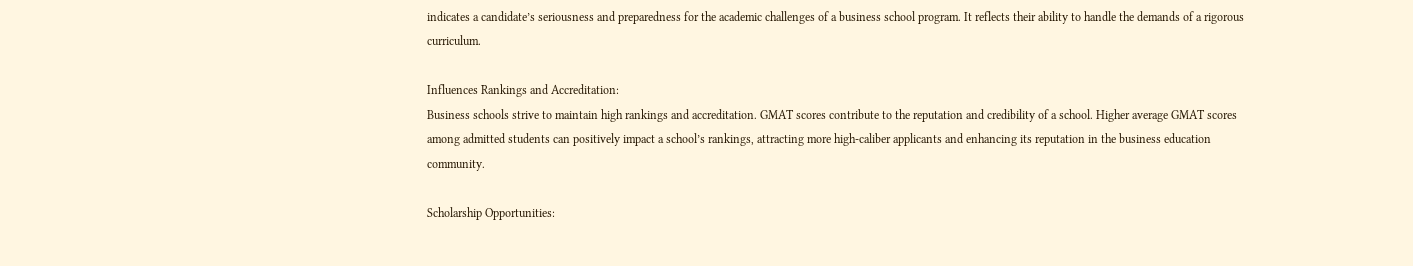indicates a candidate’s seriousness and preparedness for the academic challenges of a business school program. It reflects their ability to handle the demands of a rigorous curriculum.

Influences Rankings and Accreditation:
Business schools strive to maintain high rankings and accreditation. GMAT scores contribute to the reputation and credibility of a school. Higher average GMAT scores among admitted students can positively impact a school’s rankings, attracting more high-caliber applicants and enhancing its reputation in the business education community.

Scholarship Opportunities: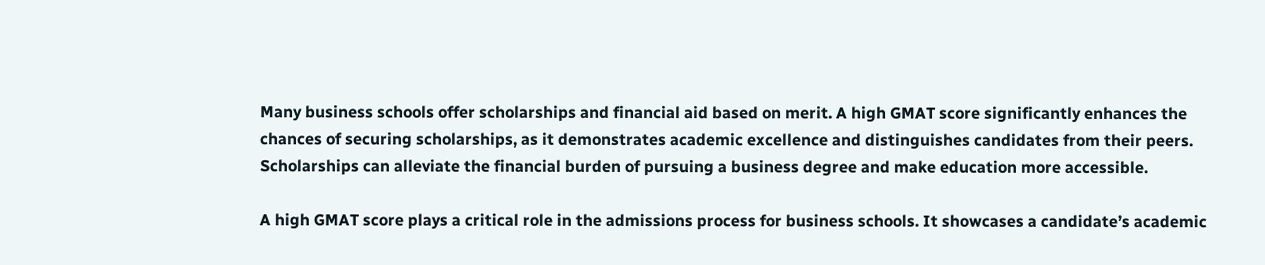Many business schools offer scholarships and financial aid based on merit. A high GMAT score significantly enhances the chances of securing scholarships, as it demonstrates academic excellence and distinguishes candidates from their peers. Scholarships can alleviate the financial burden of pursuing a business degree and make education more accessible.

A high GMAT score plays a critical role in the admissions process for business schools. It showcases a candidate’s academic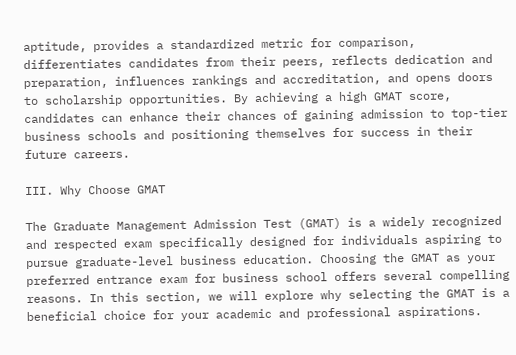aptitude, provides a standardized metric for comparison, differentiates candidates from their peers, reflects dedication and preparation, influences rankings and accreditation, and opens doors to scholarship opportunities. By achieving a high GMAT score, candidates can enhance their chances of gaining admission to top-tier business schools and positioning themselves for success in their future careers.

III. Why Choose GMAT

The Graduate Management Admission Test (GMAT) is a widely recognized and respected exam specifically designed for individuals aspiring to pursue graduate-level business education. Choosing the GMAT as your preferred entrance exam for business school offers several compelling reasons. In this section, we will explore why selecting the GMAT is a beneficial choice for your academic and professional aspirations.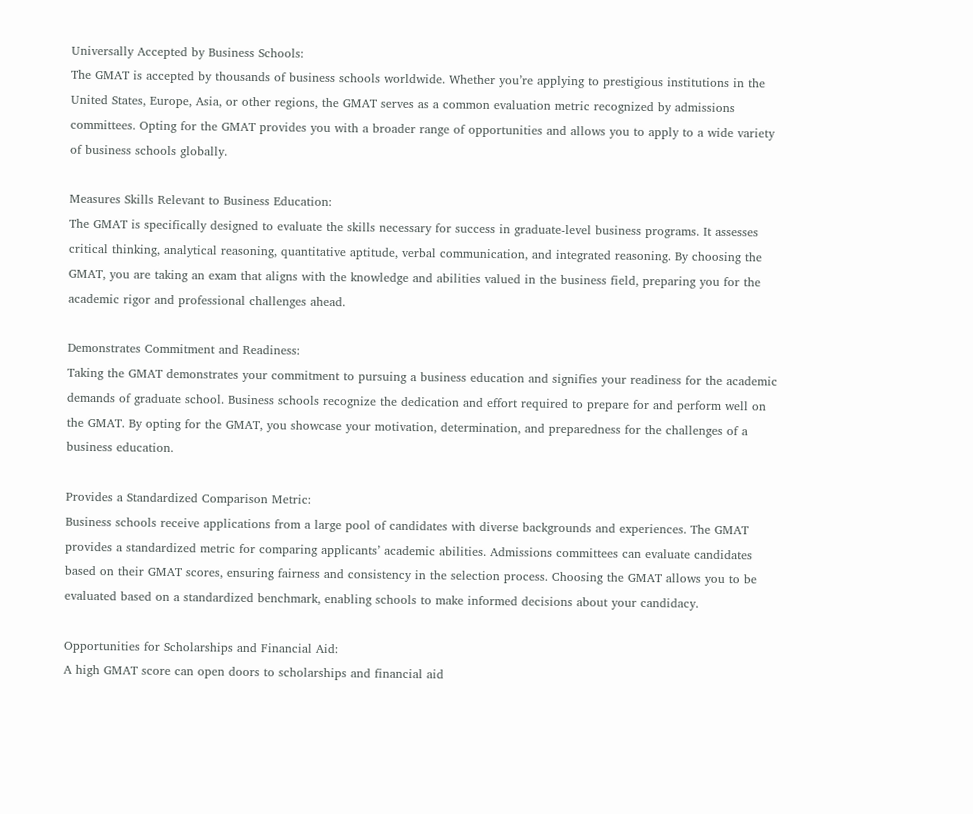Universally Accepted by Business Schools:
The GMAT is accepted by thousands of business schools worldwide. Whether you’re applying to prestigious institutions in the United States, Europe, Asia, or other regions, the GMAT serves as a common evaluation metric recognized by admissions committees. Opting for the GMAT provides you with a broader range of opportunities and allows you to apply to a wide variety of business schools globally.

Measures Skills Relevant to Business Education:
The GMAT is specifically designed to evaluate the skills necessary for success in graduate-level business programs. It assesses critical thinking, analytical reasoning, quantitative aptitude, verbal communication, and integrated reasoning. By choosing the GMAT, you are taking an exam that aligns with the knowledge and abilities valued in the business field, preparing you for the academic rigor and professional challenges ahead.

Demonstrates Commitment and Readiness:
Taking the GMAT demonstrates your commitment to pursuing a business education and signifies your readiness for the academic demands of graduate school. Business schools recognize the dedication and effort required to prepare for and perform well on the GMAT. By opting for the GMAT, you showcase your motivation, determination, and preparedness for the challenges of a business education.

Provides a Standardized Comparison Metric:
Business schools receive applications from a large pool of candidates with diverse backgrounds and experiences. The GMAT provides a standardized metric for comparing applicants’ academic abilities. Admissions committees can evaluate candidates based on their GMAT scores, ensuring fairness and consistency in the selection process. Choosing the GMAT allows you to be evaluated based on a standardized benchmark, enabling schools to make informed decisions about your candidacy.

Opportunities for Scholarships and Financial Aid:
A high GMAT score can open doors to scholarships and financial aid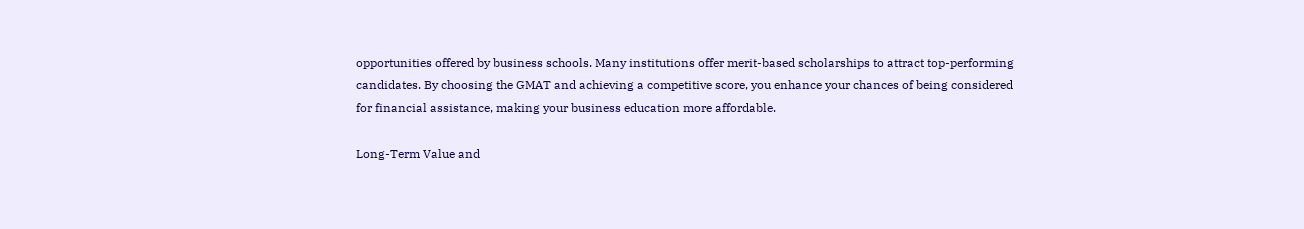opportunities offered by business schools. Many institutions offer merit-based scholarships to attract top-performing candidates. By choosing the GMAT and achieving a competitive score, you enhance your chances of being considered for financial assistance, making your business education more affordable.

Long-Term Value and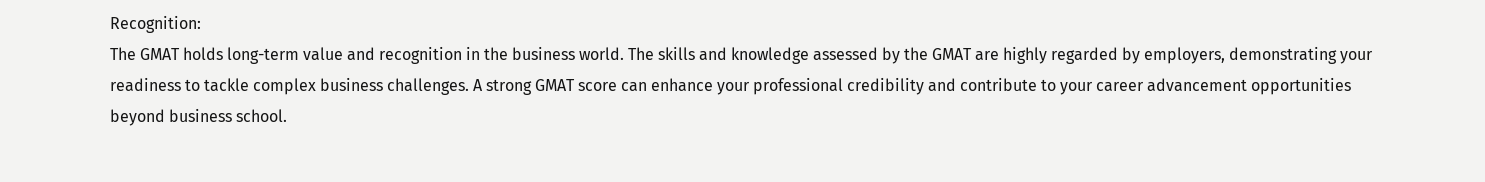Recognition:
The GMAT holds long-term value and recognition in the business world. The skills and knowledge assessed by the GMAT are highly regarded by employers, demonstrating your readiness to tackle complex business challenges. A strong GMAT score can enhance your professional credibility and contribute to your career advancement opportunities beyond business school.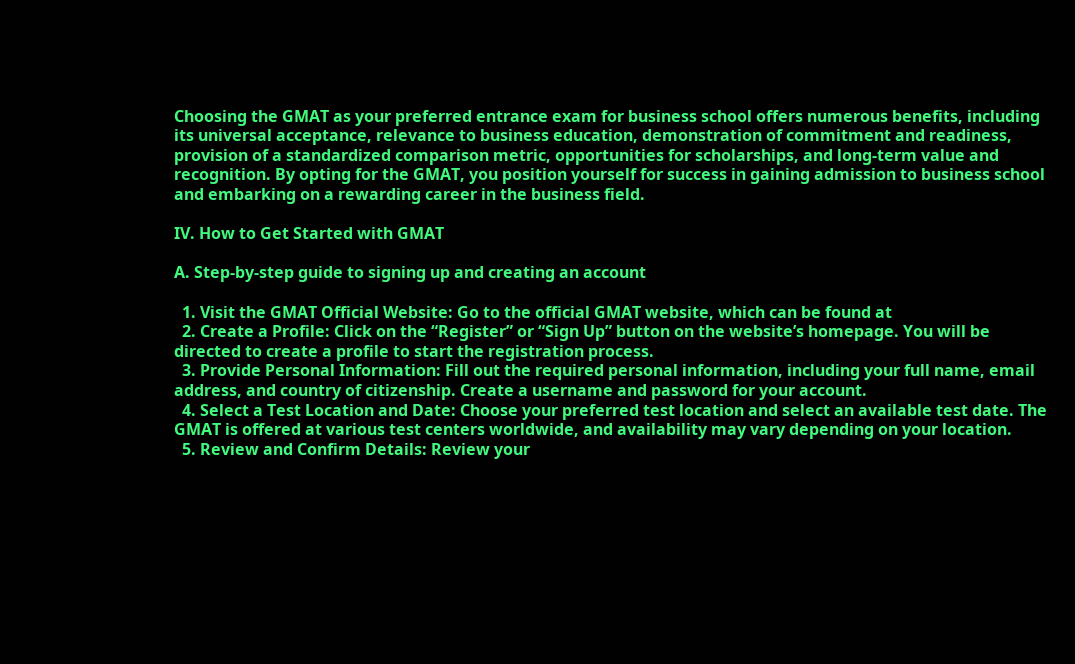Choosing the GMAT as your preferred entrance exam for business school offers numerous benefits, including its universal acceptance, relevance to business education, demonstration of commitment and readiness, provision of a standardized comparison metric, opportunities for scholarships, and long-term value and recognition. By opting for the GMAT, you position yourself for success in gaining admission to business school and embarking on a rewarding career in the business field.

IV. How to Get Started with GMAT

A. Step-by-step guide to signing up and creating an account

  1. Visit the GMAT Official Website: Go to the official GMAT website, which can be found at
  2. Create a Profile: Click on the “Register” or “Sign Up” button on the website’s homepage. You will be directed to create a profile to start the registration process.
  3. Provide Personal Information: Fill out the required personal information, including your full name, email address, and country of citizenship. Create a username and password for your account.
  4. Select a Test Location and Date: Choose your preferred test location and select an available test date. The GMAT is offered at various test centers worldwide, and availability may vary depending on your location.
  5. Review and Confirm Details: Review your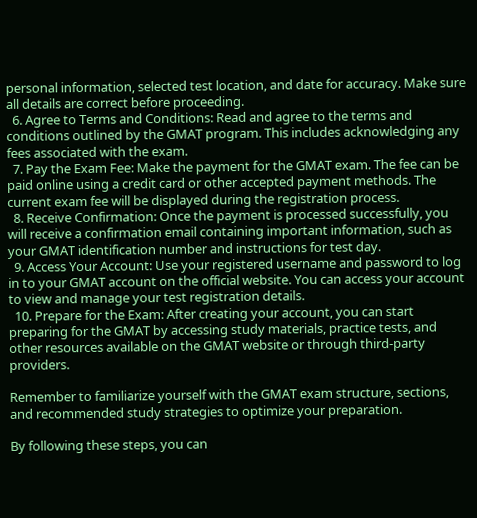personal information, selected test location, and date for accuracy. Make sure all details are correct before proceeding.
  6. Agree to Terms and Conditions: Read and agree to the terms and conditions outlined by the GMAT program. This includes acknowledging any fees associated with the exam.
  7. Pay the Exam Fee: Make the payment for the GMAT exam. The fee can be paid online using a credit card or other accepted payment methods. The current exam fee will be displayed during the registration process.
  8. Receive Confirmation: Once the payment is processed successfully, you will receive a confirmation email containing important information, such as your GMAT identification number and instructions for test day.
  9. Access Your Account: Use your registered username and password to log in to your GMAT account on the official website. You can access your account to view and manage your test registration details.
  10. Prepare for the Exam: After creating your account, you can start preparing for the GMAT by accessing study materials, practice tests, and other resources available on the GMAT website or through third-party providers.

Remember to familiarize yourself with the GMAT exam structure, sections, and recommended study strategies to optimize your preparation.

By following these steps, you can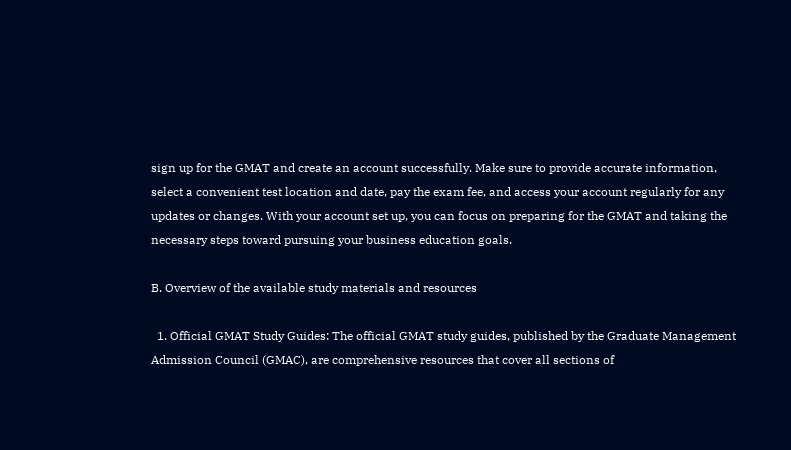sign up for the GMAT and create an account successfully. Make sure to provide accurate information, select a convenient test location and date, pay the exam fee, and access your account regularly for any updates or changes. With your account set up, you can focus on preparing for the GMAT and taking the necessary steps toward pursuing your business education goals.

B. Overview of the available study materials and resources

  1. Official GMAT Study Guides: The official GMAT study guides, published by the Graduate Management Admission Council (GMAC), are comprehensive resources that cover all sections of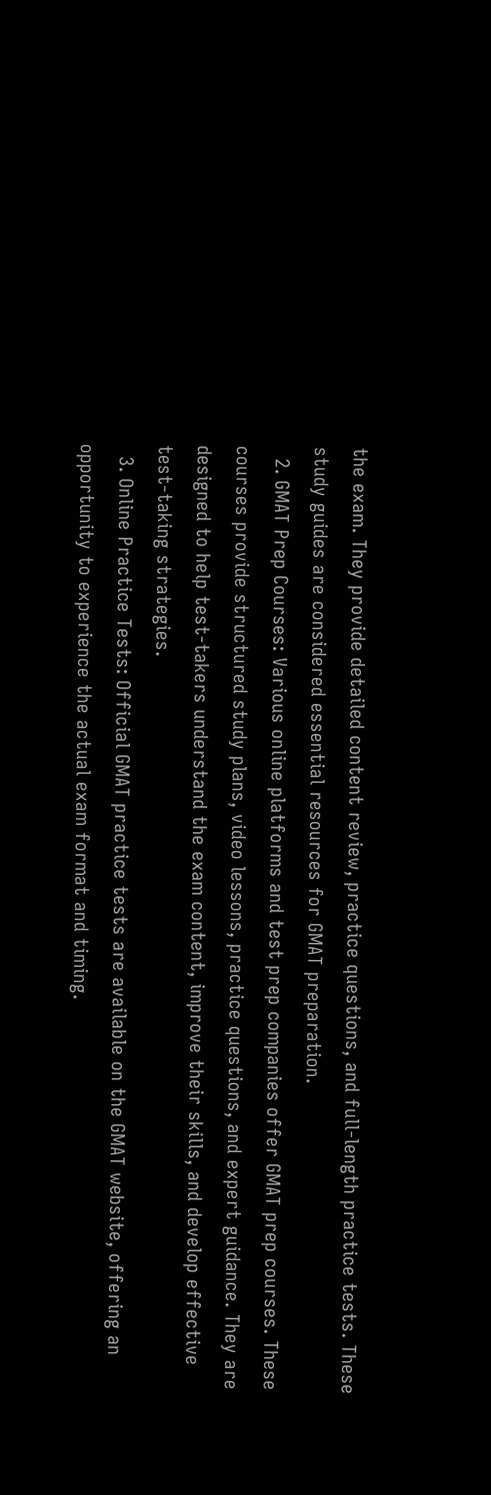the exam. They provide detailed content review, practice questions, and full-length practice tests. These study guides are considered essential resources for GMAT preparation.
  2. GMAT Prep Courses: Various online platforms and test prep companies offer GMAT prep courses. These courses provide structured study plans, video lessons, practice questions, and expert guidance. They are designed to help test-takers understand the exam content, improve their skills, and develop effective test-taking strategies.
  3. Online Practice Tests: Official GMAT practice tests are available on the GMAT website, offering an opportunity to experience the actual exam format and timing.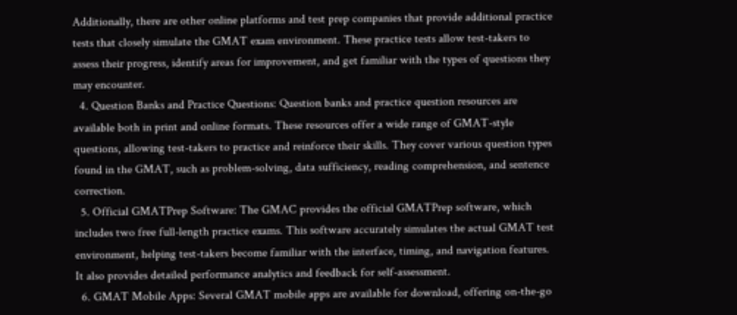Additionally, there are other online platforms and test prep companies that provide additional practice tests that closely simulate the GMAT exam environment. These practice tests allow test-takers to assess their progress, identify areas for improvement, and get familiar with the types of questions they may encounter.
  4. Question Banks and Practice Questions: Question banks and practice question resources are available both in print and online formats. These resources offer a wide range of GMAT-style questions, allowing test-takers to practice and reinforce their skills. They cover various question types found in the GMAT, such as problem-solving, data sufficiency, reading comprehension, and sentence correction.
  5. Official GMATPrep Software: The GMAC provides the official GMATPrep software, which includes two free full-length practice exams. This software accurately simulates the actual GMAT test environment, helping test-takers become familiar with the interface, timing, and navigation features. It also provides detailed performance analytics and feedback for self-assessment.
  6. GMAT Mobile Apps: Several GMAT mobile apps are available for download, offering on-the-go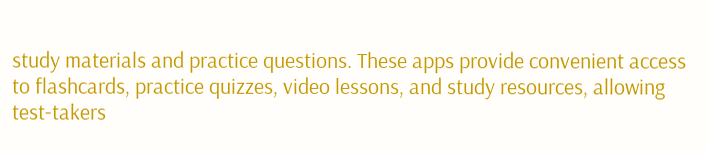study materials and practice questions. These apps provide convenient access to flashcards, practice quizzes, video lessons, and study resources, allowing test-takers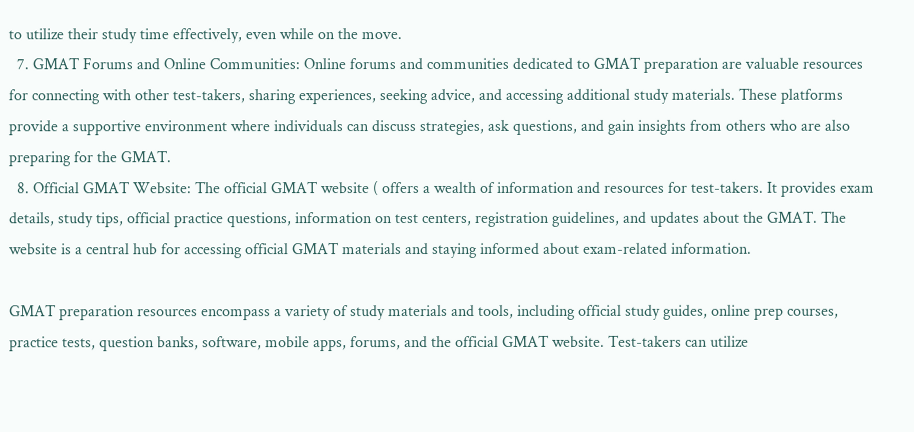to utilize their study time effectively, even while on the move.
  7. GMAT Forums and Online Communities: Online forums and communities dedicated to GMAT preparation are valuable resources for connecting with other test-takers, sharing experiences, seeking advice, and accessing additional study materials. These platforms provide a supportive environment where individuals can discuss strategies, ask questions, and gain insights from others who are also preparing for the GMAT.
  8. Official GMAT Website: The official GMAT website ( offers a wealth of information and resources for test-takers. It provides exam details, study tips, official practice questions, information on test centers, registration guidelines, and updates about the GMAT. The website is a central hub for accessing official GMAT materials and staying informed about exam-related information.

GMAT preparation resources encompass a variety of study materials and tools, including official study guides, online prep courses, practice tests, question banks, software, mobile apps, forums, and the official GMAT website. Test-takers can utilize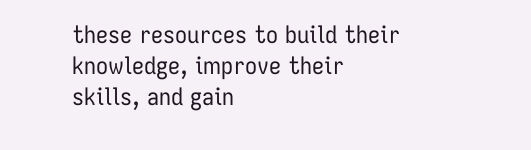these resources to build their knowledge, improve their skills, and gain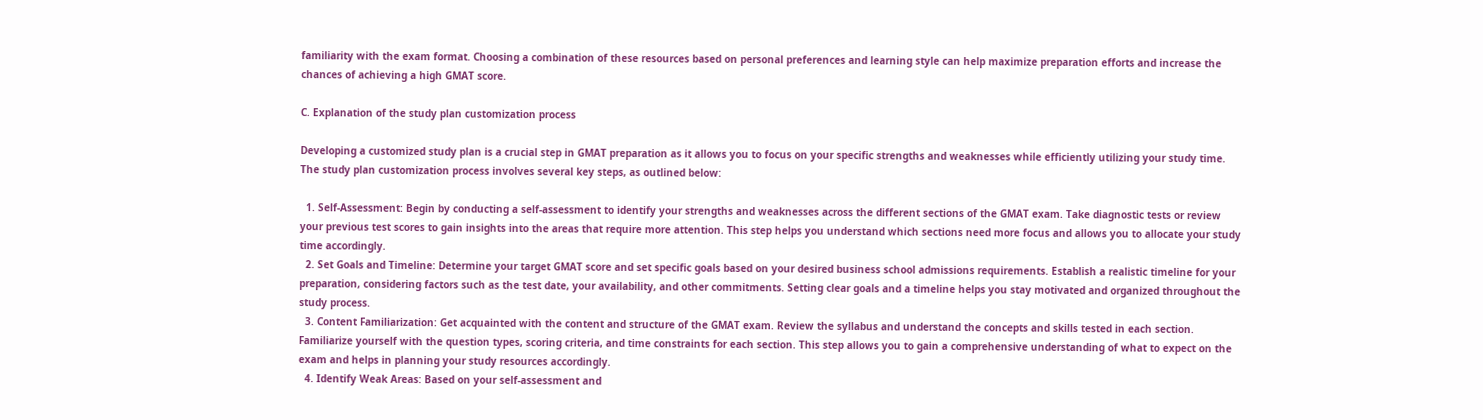familiarity with the exam format. Choosing a combination of these resources based on personal preferences and learning style can help maximize preparation efforts and increase the chances of achieving a high GMAT score.

C. Explanation of the study plan customization process

Developing a customized study plan is a crucial step in GMAT preparation as it allows you to focus on your specific strengths and weaknesses while efficiently utilizing your study time. The study plan customization process involves several key steps, as outlined below:

  1. Self-Assessment: Begin by conducting a self-assessment to identify your strengths and weaknesses across the different sections of the GMAT exam. Take diagnostic tests or review your previous test scores to gain insights into the areas that require more attention. This step helps you understand which sections need more focus and allows you to allocate your study time accordingly.
  2. Set Goals and Timeline: Determine your target GMAT score and set specific goals based on your desired business school admissions requirements. Establish a realistic timeline for your preparation, considering factors such as the test date, your availability, and other commitments. Setting clear goals and a timeline helps you stay motivated and organized throughout the study process.
  3. Content Familiarization: Get acquainted with the content and structure of the GMAT exam. Review the syllabus and understand the concepts and skills tested in each section. Familiarize yourself with the question types, scoring criteria, and time constraints for each section. This step allows you to gain a comprehensive understanding of what to expect on the exam and helps in planning your study resources accordingly.
  4. Identify Weak Areas: Based on your self-assessment and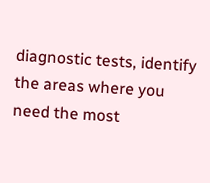diagnostic tests, identify the areas where you need the most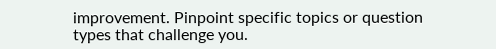improvement. Pinpoint specific topics or question types that challenge you.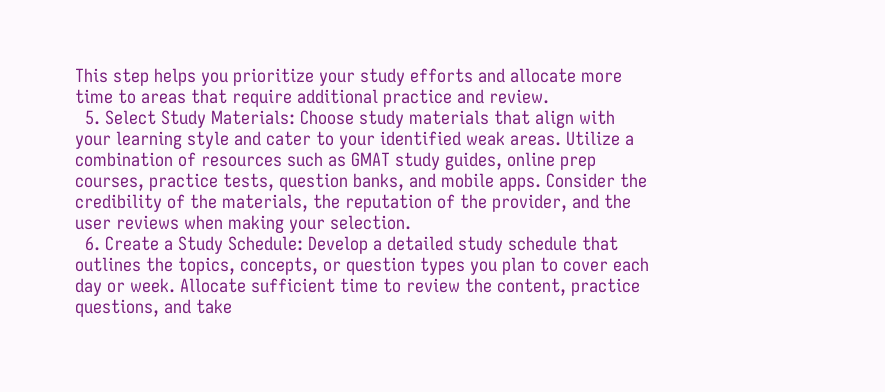This step helps you prioritize your study efforts and allocate more time to areas that require additional practice and review.
  5. Select Study Materials: Choose study materials that align with your learning style and cater to your identified weak areas. Utilize a combination of resources such as GMAT study guides, online prep courses, practice tests, question banks, and mobile apps. Consider the credibility of the materials, the reputation of the provider, and the user reviews when making your selection.
  6. Create a Study Schedule: Develop a detailed study schedule that outlines the topics, concepts, or question types you plan to cover each day or week. Allocate sufficient time to review the content, practice questions, and take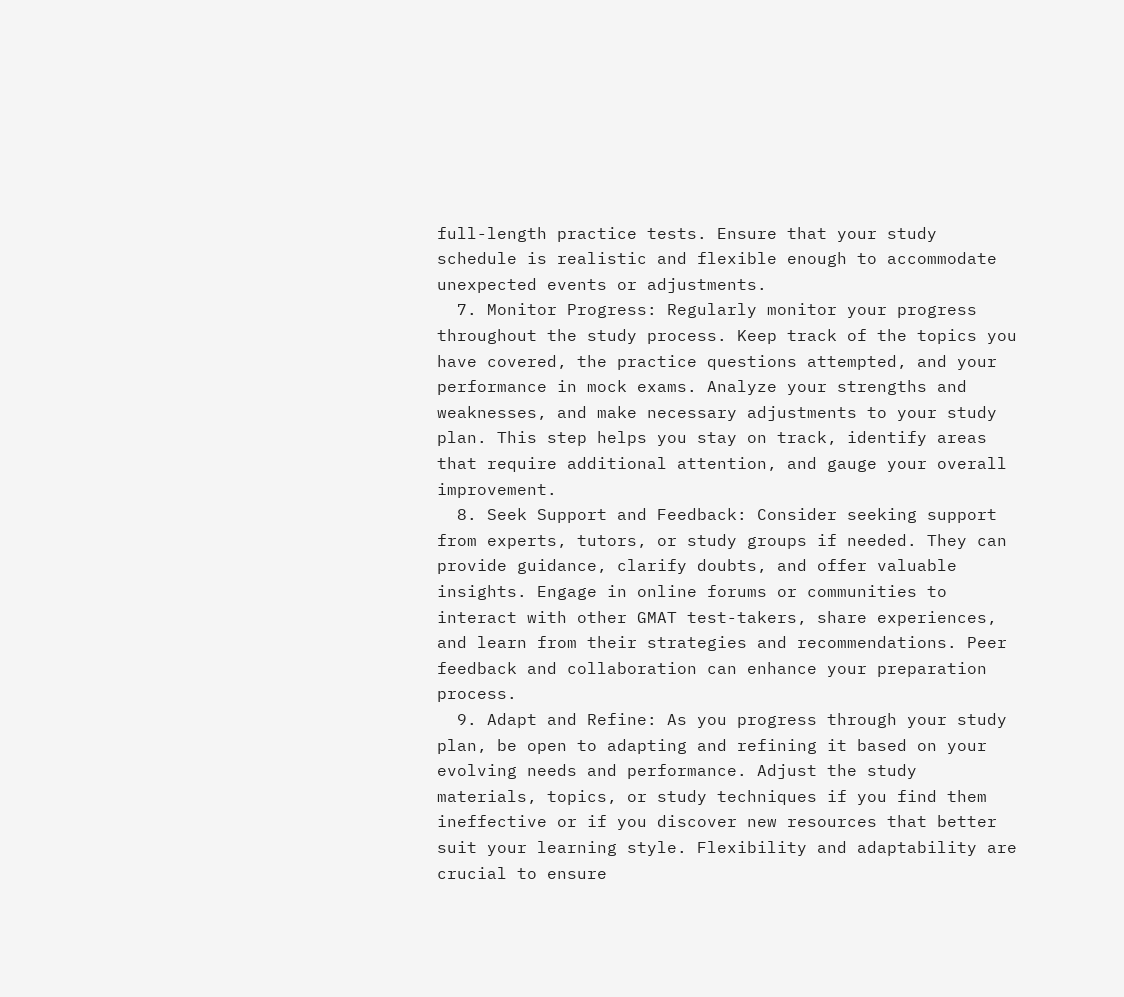full-length practice tests. Ensure that your study schedule is realistic and flexible enough to accommodate unexpected events or adjustments.
  7. Monitor Progress: Regularly monitor your progress throughout the study process. Keep track of the topics you have covered, the practice questions attempted, and your performance in mock exams. Analyze your strengths and weaknesses, and make necessary adjustments to your study plan. This step helps you stay on track, identify areas that require additional attention, and gauge your overall improvement.
  8. Seek Support and Feedback: Consider seeking support from experts, tutors, or study groups if needed. They can provide guidance, clarify doubts, and offer valuable insights. Engage in online forums or communities to interact with other GMAT test-takers, share experiences, and learn from their strategies and recommendations. Peer feedback and collaboration can enhance your preparation process.
  9. Adapt and Refine: As you progress through your study plan, be open to adapting and refining it based on your evolving needs and performance. Adjust the study materials, topics, or study techniques if you find them ineffective or if you discover new resources that better suit your learning style. Flexibility and adaptability are crucial to ensure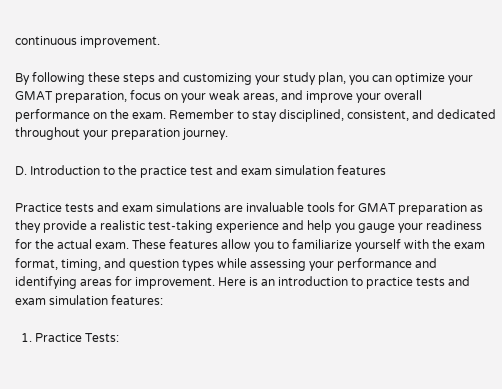continuous improvement.

By following these steps and customizing your study plan, you can optimize your GMAT preparation, focus on your weak areas, and improve your overall performance on the exam. Remember to stay disciplined, consistent, and dedicated throughout your preparation journey.

D. Introduction to the practice test and exam simulation features

Practice tests and exam simulations are invaluable tools for GMAT preparation as they provide a realistic test-taking experience and help you gauge your readiness for the actual exam. These features allow you to familiarize yourself with the exam format, timing, and question types while assessing your performance and identifying areas for improvement. Here is an introduction to practice tests and exam simulation features:

  1. Practice Tests: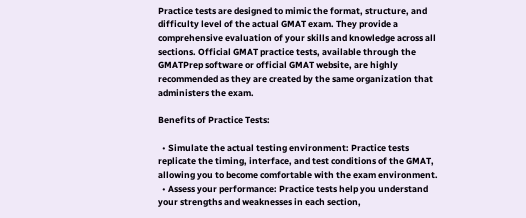Practice tests are designed to mimic the format, structure, and difficulty level of the actual GMAT exam. They provide a comprehensive evaluation of your skills and knowledge across all sections. Official GMAT practice tests, available through the GMATPrep software or official GMAT website, are highly recommended as they are created by the same organization that administers the exam.

Benefits of Practice Tests:

  • Simulate the actual testing environment: Practice tests replicate the timing, interface, and test conditions of the GMAT, allowing you to become comfortable with the exam environment.
  • Assess your performance: Practice tests help you understand your strengths and weaknesses in each section,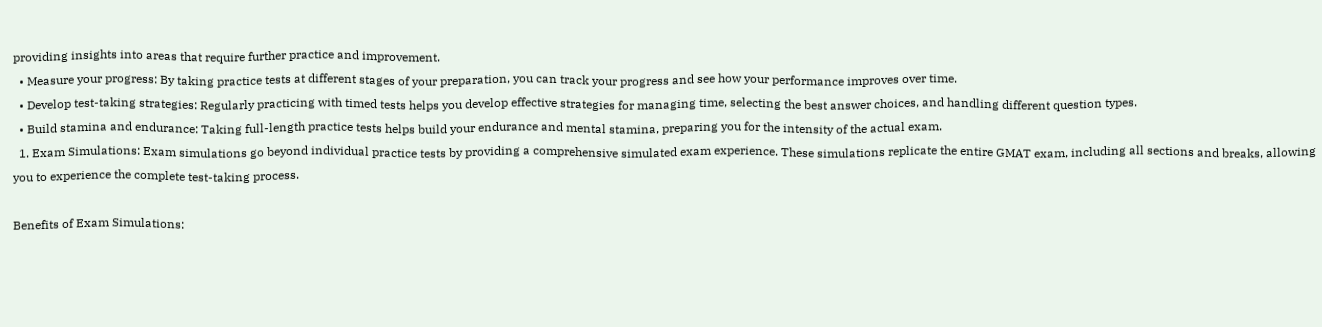providing insights into areas that require further practice and improvement.
  • Measure your progress: By taking practice tests at different stages of your preparation, you can track your progress and see how your performance improves over time.
  • Develop test-taking strategies: Regularly practicing with timed tests helps you develop effective strategies for managing time, selecting the best answer choices, and handling different question types.
  • Build stamina and endurance: Taking full-length practice tests helps build your endurance and mental stamina, preparing you for the intensity of the actual exam.
  1. Exam Simulations: Exam simulations go beyond individual practice tests by providing a comprehensive simulated exam experience. These simulations replicate the entire GMAT exam, including all sections and breaks, allowing you to experience the complete test-taking process.

Benefits of Exam Simulations: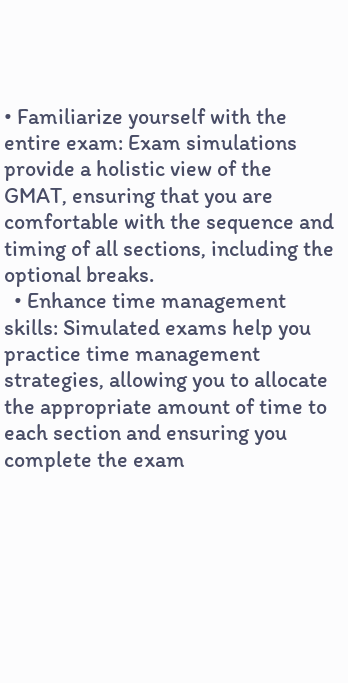• Familiarize yourself with the entire exam: Exam simulations provide a holistic view of the GMAT, ensuring that you are comfortable with the sequence and timing of all sections, including the optional breaks.
  • Enhance time management skills: Simulated exams help you practice time management strategies, allowing you to allocate the appropriate amount of time to each section and ensuring you complete the exam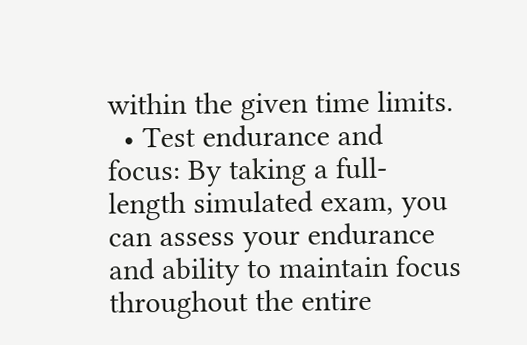within the given time limits.
  • Test endurance and focus: By taking a full-length simulated exam, you can assess your endurance and ability to maintain focus throughout the entire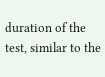duration of the test, similar to the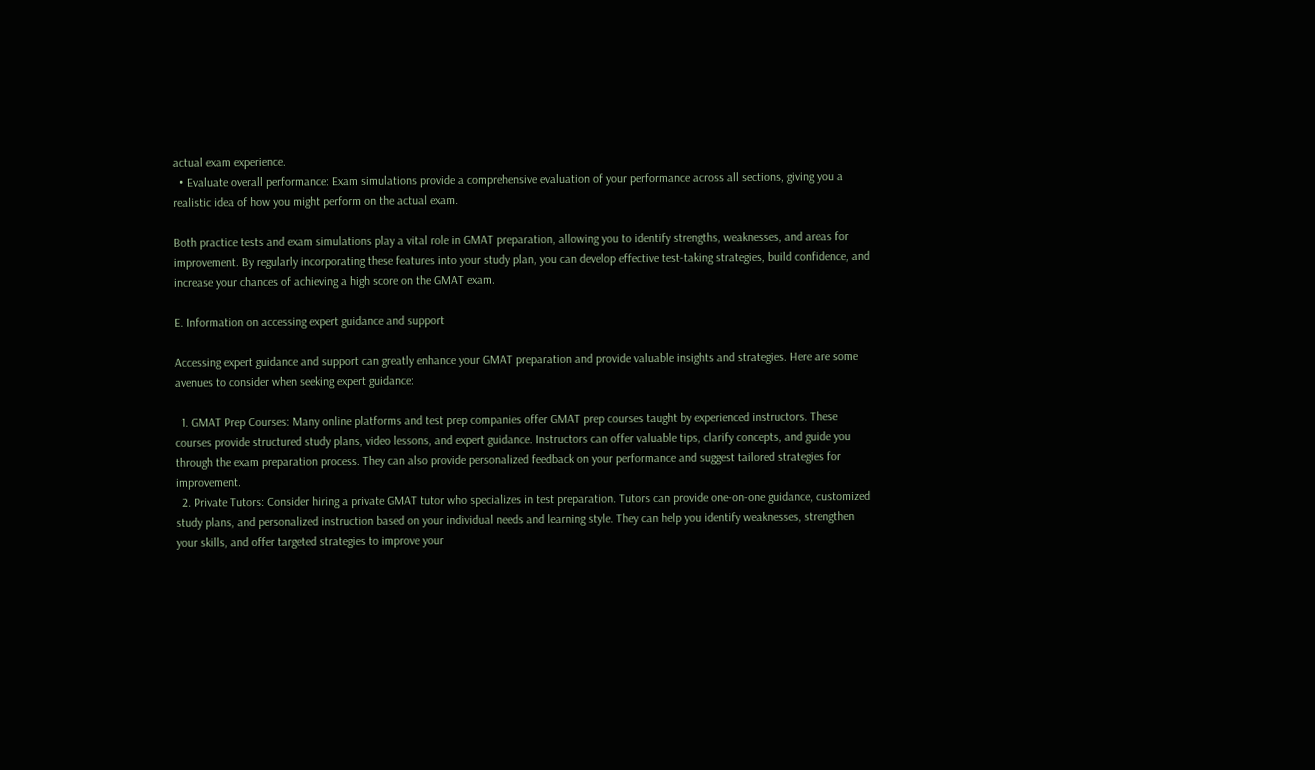actual exam experience.
  • Evaluate overall performance: Exam simulations provide a comprehensive evaluation of your performance across all sections, giving you a realistic idea of how you might perform on the actual exam.

Both practice tests and exam simulations play a vital role in GMAT preparation, allowing you to identify strengths, weaknesses, and areas for improvement. By regularly incorporating these features into your study plan, you can develop effective test-taking strategies, build confidence, and increase your chances of achieving a high score on the GMAT exam.

E. Information on accessing expert guidance and support

Accessing expert guidance and support can greatly enhance your GMAT preparation and provide valuable insights and strategies. Here are some avenues to consider when seeking expert guidance:

  1. GMAT Prep Courses: Many online platforms and test prep companies offer GMAT prep courses taught by experienced instructors. These courses provide structured study plans, video lessons, and expert guidance. Instructors can offer valuable tips, clarify concepts, and guide you through the exam preparation process. They can also provide personalized feedback on your performance and suggest tailored strategies for improvement.
  2. Private Tutors: Consider hiring a private GMAT tutor who specializes in test preparation. Tutors can provide one-on-one guidance, customized study plans, and personalized instruction based on your individual needs and learning style. They can help you identify weaknesses, strengthen your skills, and offer targeted strategies to improve your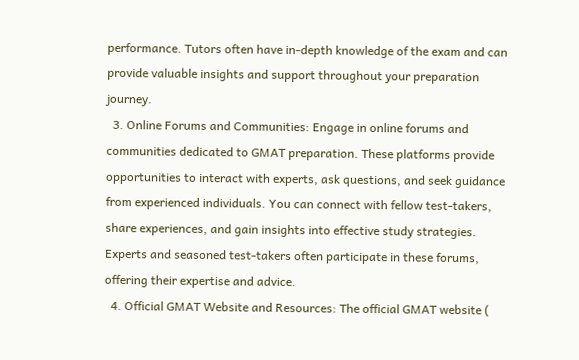performance. Tutors often have in-depth knowledge of the exam and can provide valuable insights and support throughout your preparation journey.
  3. Online Forums and Communities: Engage in online forums and communities dedicated to GMAT preparation. These platforms provide opportunities to interact with experts, ask questions, and seek guidance from experienced individuals. You can connect with fellow test-takers, share experiences, and gain insights into effective study strategies. Experts and seasoned test-takers often participate in these forums, offering their expertise and advice.
  4. Official GMAT Website and Resources: The official GMAT website (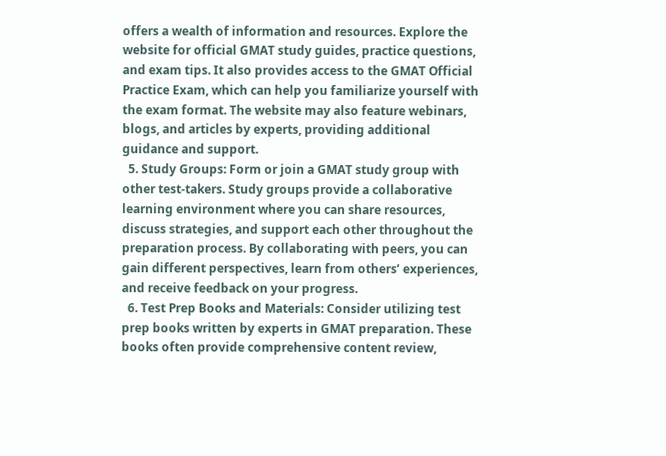offers a wealth of information and resources. Explore the website for official GMAT study guides, practice questions, and exam tips. It also provides access to the GMAT Official Practice Exam, which can help you familiarize yourself with the exam format. The website may also feature webinars, blogs, and articles by experts, providing additional guidance and support.
  5. Study Groups: Form or join a GMAT study group with other test-takers. Study groups provide a collaborative learning environment where you can share resources, discuss strategies, and support each other throughout the preparation process. By collaborating with peers, you can gain different perspectives, learn from others’ experiences, and receive feedback on your progress.
  6. Test Prep Books and Materials: Consider utilizing test prep books written by experts in GMAT preparation. These books often provide comprehensive content review,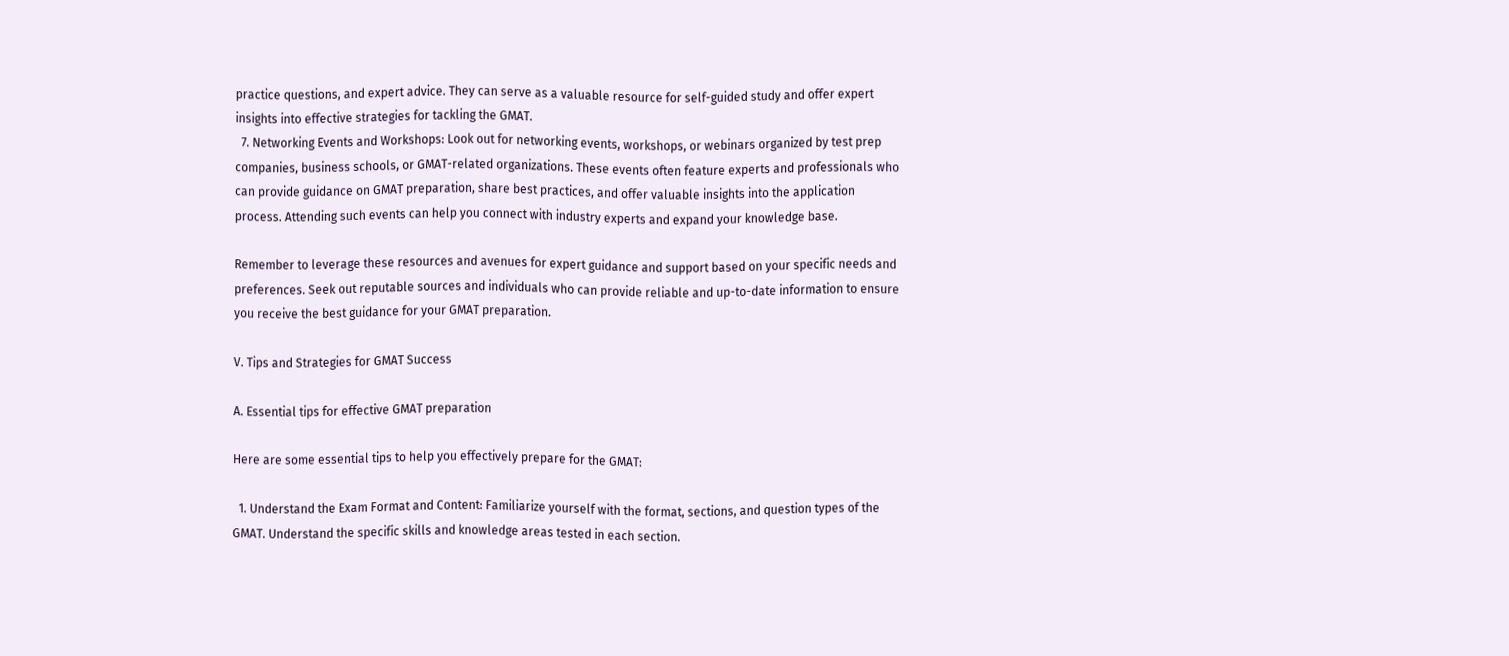practice questions, and expert advice. They can serve as a valuable resource for self-guided study and offer expert insights into effective strategies for tackling the GMAT.
  7. Networking Events and Workshops: Look out for networking events, workshops, or webinars organized by test prep companies, business schools, or GMAT-related organizations. These events often feature experts and professionals who can provide guidance on GMAT preparation, share best practices, and offer valuable insights into the application process. Attending such events can help you connect with industry experts and expand your knowledge base.

Remember to leverage these resources and avenues for expert guidance and support based on your specific needs and preferences. Seek out reputable sources and individuals who can provide reliable and up-to-date information to ensure you receive the best guidance for your GMAT preparation.

V. Tips and Strategies for GMAT Success

A. Essential tips for effective GMAT preparation

Here are some essential tips to help you effectively prepare for the GMAT:

  1. Understand the Exam Format and Content: Familiarize yourself with the format, sections, and question types of the GMAT. Understand the specific skills and knowledge areas tested in each section.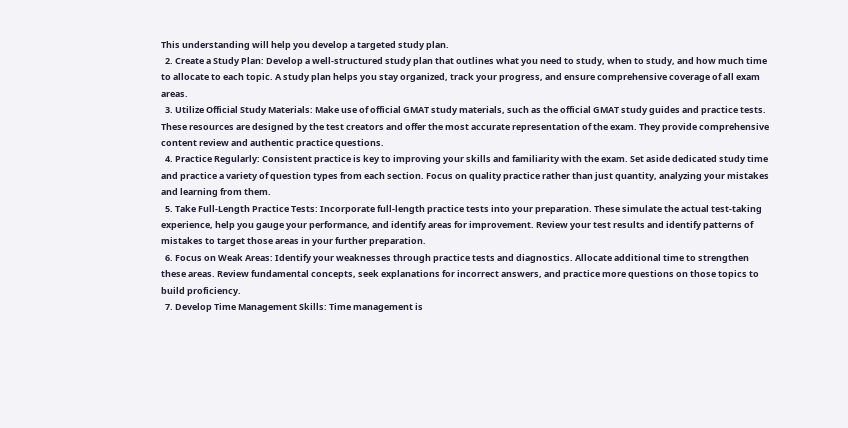This understanding will help you develop a targeted study plan.
  2. Create a Study Plan: Develop a well-structured study plan that outlines what you need to study, when to study, and how much time to allocate to each topic. A study plan helps you stay organized, track your progress, and ensure comprehensive coverage of all exam areas.
  3. Utilize Official Study Materials: Make use of official GMAT study materials, such as the official GMAT study guides and practice tests. These resources are designed by the test creators and offer the most accurate representation of the exam. They provide comprehensive content review and authentic practice questions.
  4. Practice Regularly: Consistent practice is key to improving your skills and familiarity with the exam. Set aside dedicated study time and practice a variety of question types from each section. Focus on quality practice rather than just quantity, analyzing your mistakes and learning from them.
  5. Take Full-Length Practice Tests: Incorporate full-length practice tests into your preparation. These simulate the actual test-taking experience, help you gauge your performance, and identify areas for improvement. Review your test results and identify patterns of mistakes to target those areas in your further preparation.
  6. Focus on Weak Areas: Identify your weaknesses through practice tests and diagnostics. Allocate additional time to strengthen these areas. Review fundamental concepts, seek explanations for incorrect answers, and practice more questions on those topics to build proficiency.
  7. Develop Time Management Skills: Time management is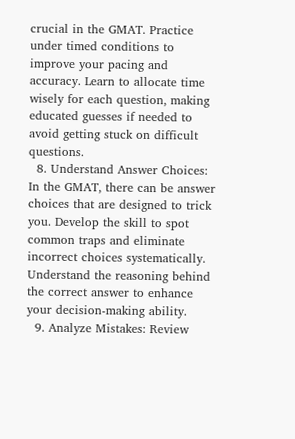crucial in the GMAT. Practice under timed conditions to improve your pacing and accuracy. Learn to allocate time wisely for each question, making educated guesses if needed to avoid getting stuck on difficult questions.
  8. Understand Answer Choices: In the GMAT, there can be answer choices that are designed to trick you. Develop the skill to spot common traps and eliminate incorrect choices systematically. Understand the reasoning behind the correct answer to enhance your decision-making ability.
  9. Analyze Mistakes: Review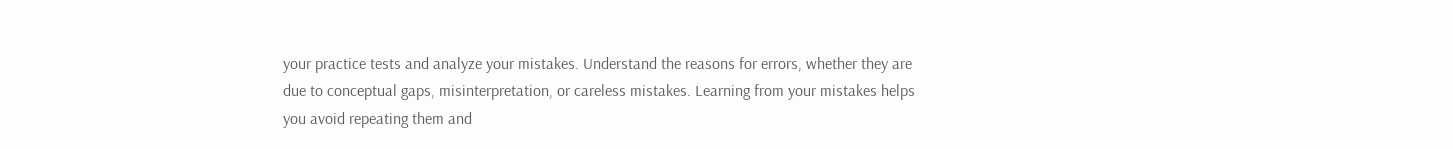your practice tests and analyze your mistakes. Understand the reasons for errors, whether they are due to conceptual gaps, misinterpretation, or careless mistakes. Learning from your mistakes helps you avoid repeating them and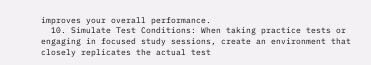improves your overall performance.
  10. Simulate Test Conditions: When taking practice tests or engaging in focused study sessions, create an environment that closely replicates the actual test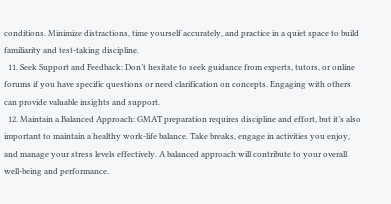conditions. Minimize distractions, time yourself accurately, and practice in a quiet space to build familiarity and test-taking discipline.
  11. Seek Support and Feedback: Don’t hesitate to seek guidance from experts, tutors, or online forums if you have specific questions or need clarification on concepts. Engaging with others can provide valuable insights and support.
  12. Maintain a Balanced Approach: GMAT preparation requires discipline and effort, but it’s also important to maintain a healthy work-life balance. Take breaks, engage in activities you enjoy, and manage your stress levels effectively. A balanced approach will contribute to your overall well-being and performance.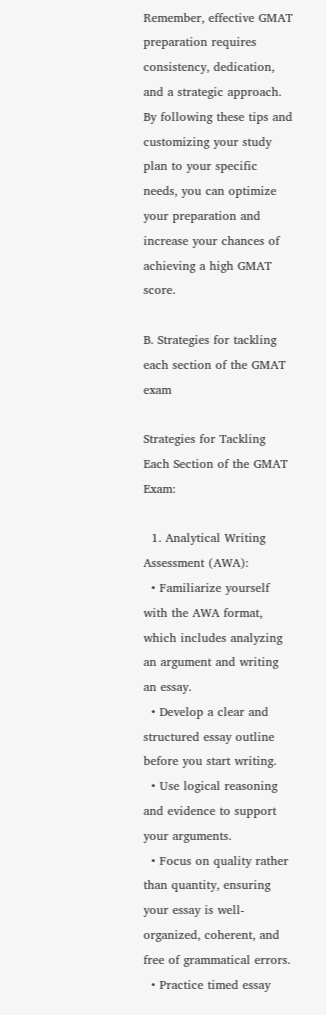Remember, effective GMAT preparation requires consistency, dedication, and a strategic approach. By following these tips and customizing your study plan to your specific needs, you can optimize your preparation and increase your chances of achieving a high GMAT score.

B. Strategies for tackling each section of the GMAT exam

Strategies for Tackling Each Section of the GMAT Exam:

  1. Analytical Writing Assessment (AWA):
  • Familiarize yourself with the AWA format, which includes analyzing an argument and writing an essay.
  • Develop a clear and structured essay outline before you start writing.
  • Use logical reasoning and evidence to support your arguments.
  • Focus on quality rather than quantity, ensuring your essay is well-organized, coherent, and free of grammatical errors.
  • Practice timed essay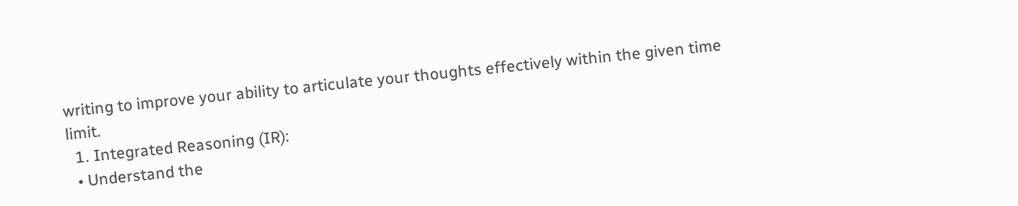writing to improve your ability to articulate your thoughts effectively within the given time limit.
  1. Integrated Reasoning (IR):
  • Understand the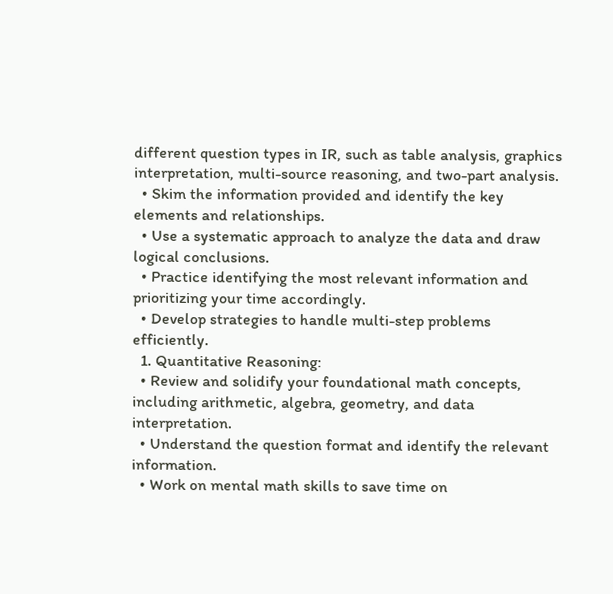different question types in IR, such as table analysis, graphics interpretation, multi-source reasoning, and two-part analysis.
  • Skim the information provided and identify the key elements and relationships.
  • Use a systematic approach to analyze the data and draw logical conclusions.
  • Practice identifying the most relevant information and prioritizing your time accordingly.
  • Develop strategies to handle multi-step problems efficiently.
  1. Quantitative Reasoning:
  • Review and solidify your foundational math concepts, including arithmetic, algebra, geometry, and data interpretation.
  • Understand the question format and identify the relevant information.
  • Work on mental math skills to save time on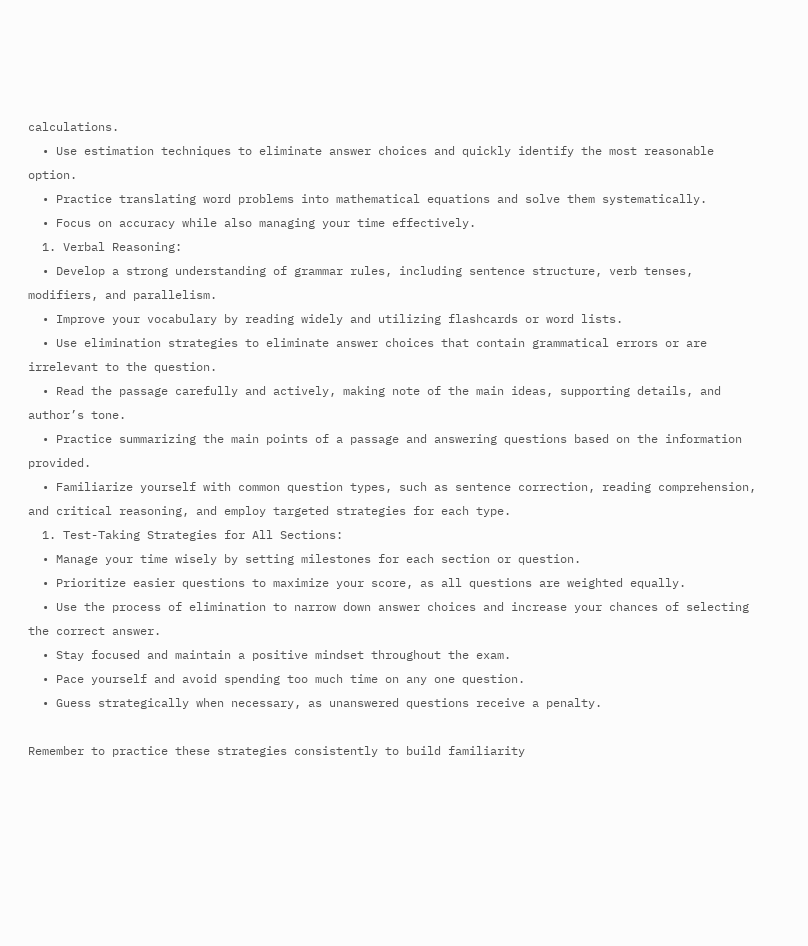calculations.
  • Use estimation techniques to eliminate answer choices and quickly identify the most reasonable option.
  • Practice translating word problems into mathematical equations and solve them systematically.
  • Focus on accuracy while also managing your time effectively.
  1. Verbal Reasoning:
  • Develop a strong understanding of grammar rules, including sentence structure, verb tenses, modifiers, and parallelism.
  • Improve your vocabulary by reading widely and utilizing flashcards or word lists.
  • Use elimination strategies to eliminate answer choices that contain grammatical errors or are irrelevant to the question.
  • Read the passage carefully and actively, making note of the main ideas, supporting details, and author’s tone.
  • Practice summarizing the main points of a passage and answering questions based on the information provided.
  • Familiarize yourself with common question types, such as sentence correction, reading comprehension, and critical reasoning, and employ targeted strategies for each type.
  1. Test-Taking Strategies for All Sections:
  • Manage your time wisely by setting milestones for each section or question.
  • Prioritize easier questions to maximize your score, as all questions are weighted equally.
  • Use the process of elimination to narrow down answer choices and increase your chances of selecting the correct answer.
  • Stay focused and maintain a positive mindset throughout the exam.
  • Pace yourself and avoid spending too much time on any one question.
  • Guess strategically when necessary, as unanswered questions receive a penalty.

Remember to practice these strategies consistently to build familiarity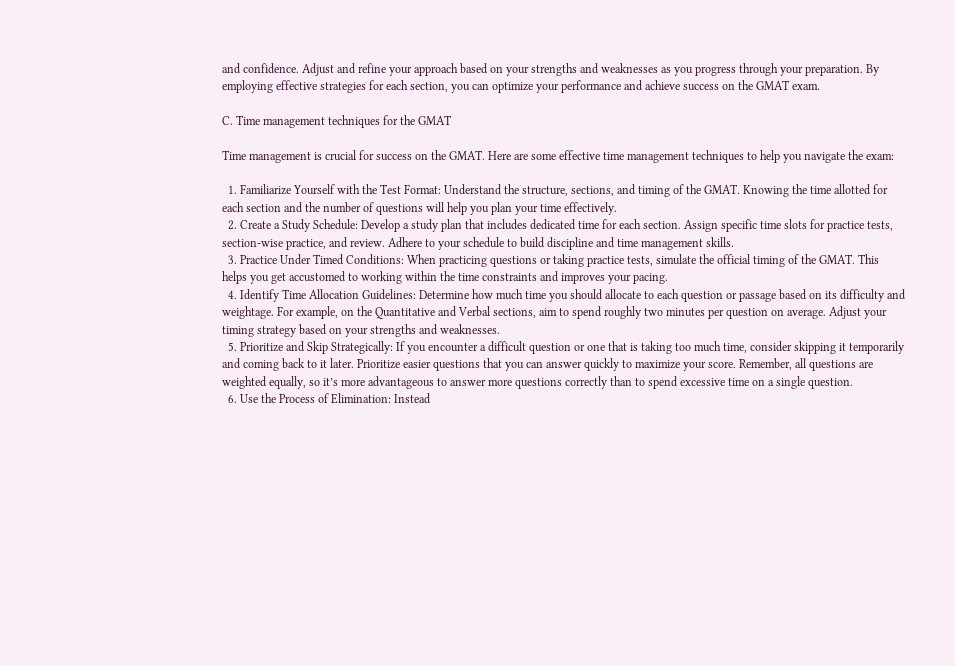and confidence. Adjust and refine your approach based on your strengths and weaknesses as you progress through your preparation. By employing effective strategies for each section, you can optimize your performance and achieve success on the GMAT exam.

C. Time management techniques for the GMAT

Time management is crucial for success on the GMAT. Here are some effective time management techniques to help you navigate the exam:

  1. Familiarize Yourself with the Test Format: Understand the structure, sections, and timing of the GMAT. Knowing the time allotted for each section and the number of questions will help you plan your time effectively.
  2. Create a Study Schedule: Develop a study plan that includes dedicated time for each section. Assign specific time slots for practice tests, section-wise practice, and review. Adhere to your schedule to build discipline and time management skills.
  3. Practice Under Timed Conditions: When practicing questions or taking practice tests, simulate the official timing of the GMAT. This helps you get accustomed to working within the time constraints and improves your pacing.
  4. Identify Time Allocation Guidelines: Determine how much time you should allocate to each question or passage based on its difficulty and weightage. For example, on the Quantitative and Verbal sections, aim to spend roughly two minutes per question on average. Adjust your timing strategy based on your strengths and weaknesses.
  5. Prioritize and Skip Strategically: If you encounter a difficult question or one that is taking too much time, consider skipping it temporarily and coming back to it later. Prioritize easier questions that you can answer quickly to maximize your score. Remember, all questions are weighted equally, so it’s more advantageous to answer more questions correctly than to spend excessive time on a single question.
  6. Use the Process of Elimination: Instead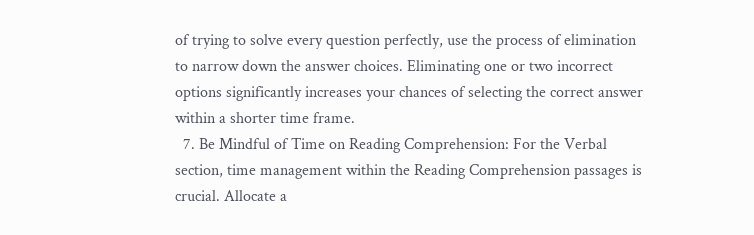of trying to solve every question perfectly, use the process of elimination to narrow down the answer choices. Eliminating one or two incorrect options significantly increases your chances of selecting the correct answer within a shorter time frame.
  7. Be Mindful of Time on Reading Comprehension: For the Verbal section, time management within the Reading Comprehension passages is crucial. Allocate a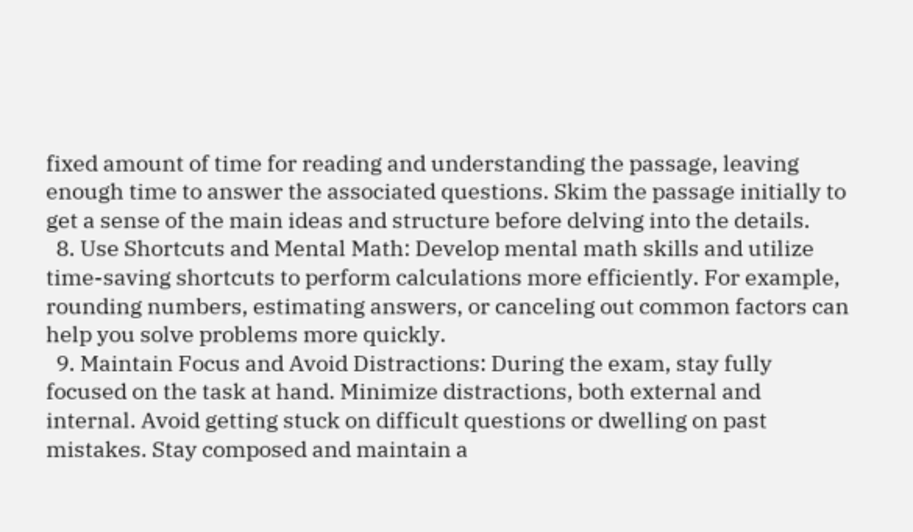fixed amount of time for reading and understanding the passage, leaving enough time to answer the associated questions. Skim the passage initially to get a sense of the main ideas and structure before delving into the details.
  8. Use Shortcuts and Mental Math: Develop mental math skills and utilize time-saving shortcuts to perform calculations more efficiently. For example, rounding numbers, estimating answers, or canceling out common factors can help you solve problems more quickly.
  9. Maintain Focus and Avoid Distractions: During the exam, stay fully focused on the task at hand. Minimize distractions, both external and internal. Avoid getting stuck on difficult questions or dwelling on past mistakes. Stay composed and maintain a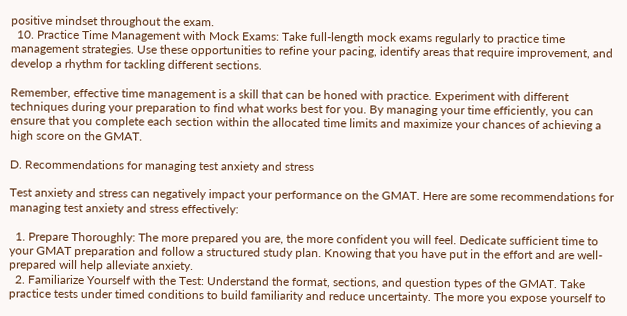positive mindset throughout the exam.
  10. Practice Time Management with Mock Exams: Take full-length mock exams regularly to practice time management strategies. Use these opportunities to refine your pacing, identify areas that require improvement, and develop a rhythm for tackling different sections.

Remember, effective time management is a skill that can be honed with practice. Experiment with different techniques during your preparation to find what works best for you. By managing your time efficiently, you can ensure that you complete each section within the allocated time limits and maximize your chances of achieving a high score on the GMAT.

D. Recommendations for managing test anxiety and stress

Test anxiety and stress can negatively impact your performance on the GMAT. Here are some recommendations for managing test anxiety and stress effectively:

  1. Prepare Thoroughly: The more prepared you are, the more confident you will feel. Dedicate sufficient time to your GMAT preparation and follow a structured study plan. Knowing that you have put in the effort and are well-prepared will help alleviate anxiety.
  2. Familiarize Yourself with the Test: Understand the format, sections, and question types of the GMAT. Take practice tests under timed conditions to build familiarity and reduce uncertainty. The more you expose yourself to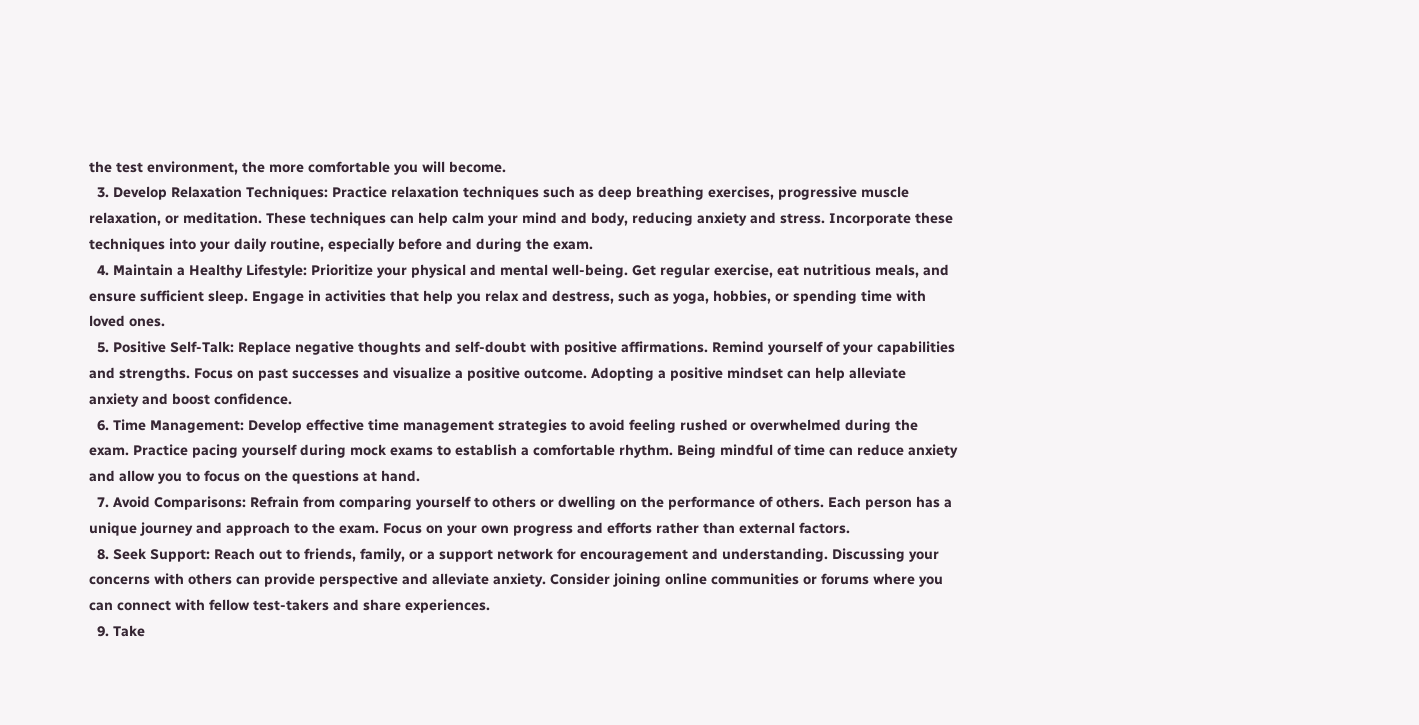the test environment, the more comfortable you will become.
  3. Develop Relaxation Techniques: Practice relaxation techniques such as deep breathing exercises, progressive muscle relaxation, or meditation. These techniques can help calm your mind and body, reducing anxiety and stress. Incorporate these techniques into your daily routine, especially before and during the exam.
  4. Maintain a Healthy Lifestyle: Prioritize your physical and mental well-being. Get regular exercise, eat nutritious meals, and ensure sufficient sleep. Engage in activities that help you relax and destress, such as yoga, hobbies, or spending time with loved ones.
  5. Positive Self-Talk: Replace negative thoughts and self-doubt with positive affirmations. Remind yourself of your capabilities and strengths. Focus on past successes and visualize a positive outcome. Adopting a positive mindset can help alleviate anxiety and boost confidence.
  6. Time Management: Develop effective time management strategies to avoid feeling rushed or overwhelmed during the exam. Practice pacing yourself during mock exams to establish a comfortable rhythm. Being mindful of time can reduce anxiety and allow you to focus on the questions at hand.
  7. Avoid Comparisons: Refrain from comparing yourself to others or dwelling on the performance of others. Each person has a unique journey and approach to the exam. Focus on your own progress and efforts rather than external factors.
  8. Seek Support: Reach out to friends, family, or a support network for encouragement and understanding. Discussing your concerns with others can provide perspective and alleviate anxiety. Consider joining online communities or forums where you can connect with fellow test-takers and share experiences.
  9. Take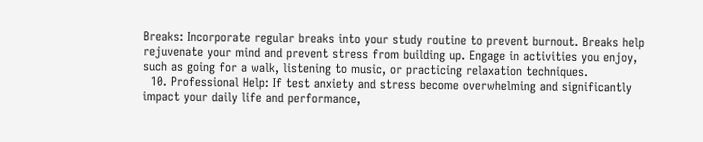Breaks: Incorporate regular breaks into your study routine to prevent burnout. Breaks help rejuvenate your mind and prevent stress from building up. Engage in activities you enjoy, such as going for a walk, listening to music, or practicing relaxation techniques.
  10. Professional Help: If test anxiety and stress become overwhelming and significantly impact your daily life and performance,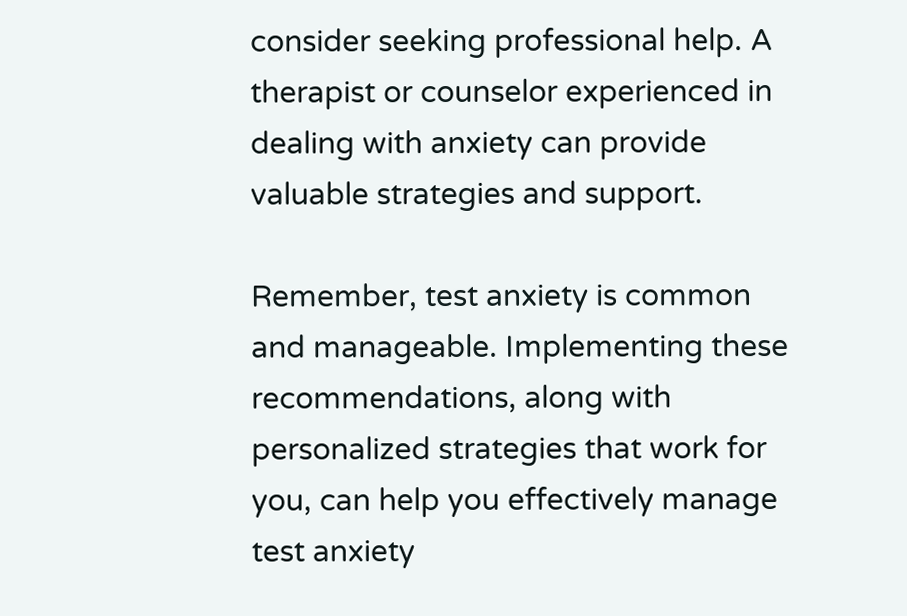consider seeking professional help. A therapist or counselor experienced in dealing with anxiety can provide valuable strategies and support.

Remember, test anxiety is common and manageable. Implementing these recommendations, along with personalized strategies that work for you, can help you effectively manage test anxiety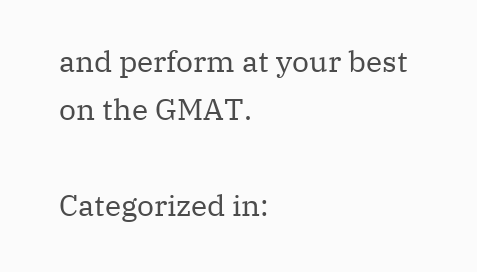and perform at your best on the GMAT.

Categorized in: